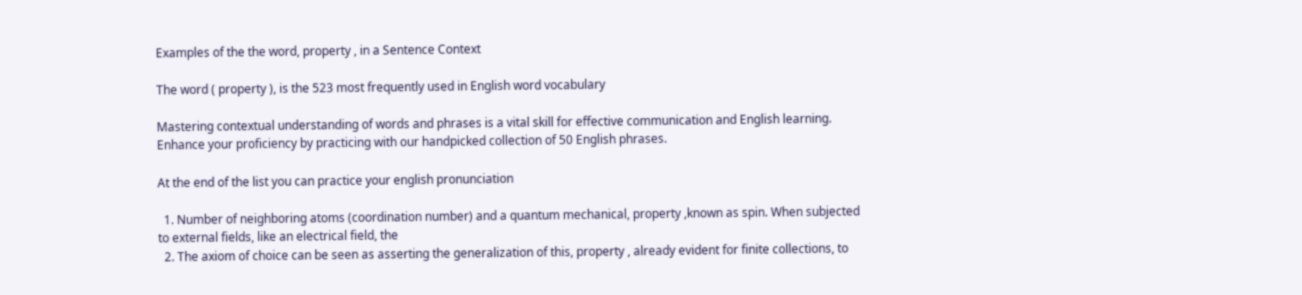Examples of the the word, property , in a Sentence Context

The word ( property ), is the 523 most frequently used in English word vocabulary

Mastering contextual understanding of words and phrases is a vital skill for effective communication and English learning. Enhance your proficiency by practicing with our handpicked collection of 50 English phrases.

At the end of the list you can practice your english pronunciation

  1. Number of neighboring atoms (coordination number) and a quantum mechanical, property ,known as spin. When subjected to external fields, like an electrical field, the
  2. The axiom of choice can be seen as asserting the generalization of this, property , already evident for finite collections, to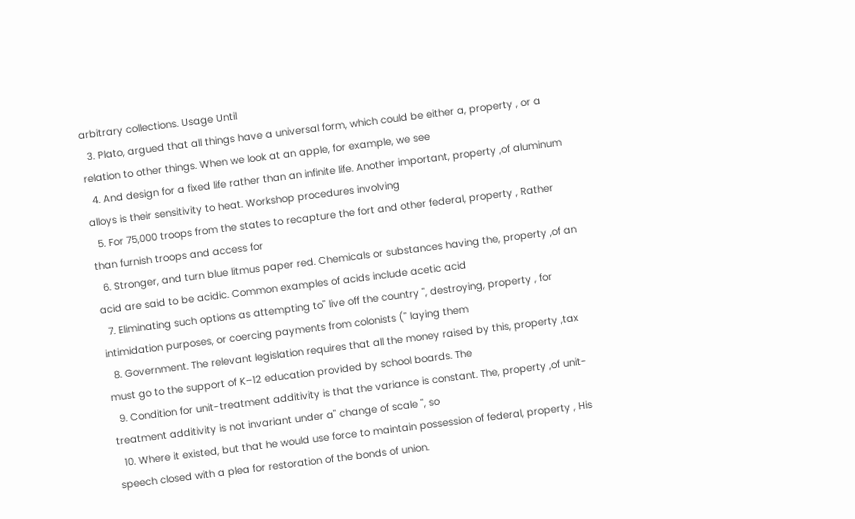arbitrary collections. Usage Until
  3. Plato, argued that all things have a universal form, which could be either a, property , or a relation to other things. When we look at an apple, for example, we see
  4. And design for a fixed life rather than an infinite life. Another important, property ,of aluminum alloys is their sensitivity to heat. Workshop procedures involving
  5. For 75,000 troops from the states to recapture the fort and other federal, property , Rather than furnish troops and access for
  6. Stronger, and turn blue litmus paper red. Chemicals or substances having the, property ,of an acid are said to be acidic. Common examples of acids include acetic acid
  7. Eliminating such options as attempting to" live off the country ", destroying, property , for intimidation purposes, or coercing payments from colonists (" laying them
  8. Government. The relevant legislation requires that all the money raised by this, property ,tax must go to the support of K–12 education provided by school boards. The
  9. Condition for unit-treatment additivity is that the variance is constant. The, property ,of unit-treatment additivity is not invariant under a" change of scale ", so
  10. Where it existed, but that he would use force to maintain possession of federal, property , His speech closed with a plea for restoration of the bonds of union.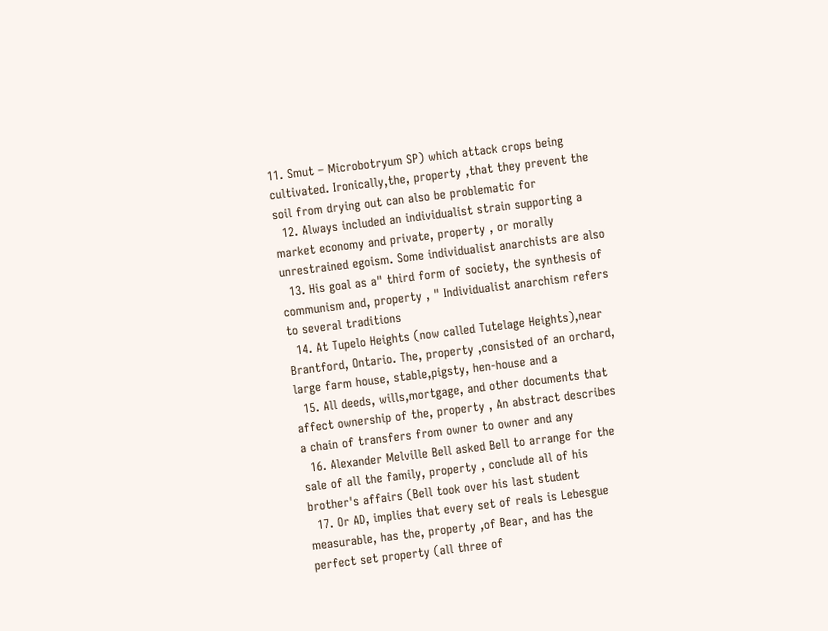11. Smut – Microbotryum SP) which attack crops being cultivated. Ironically,the, property ,that they prevent the soil from drying out can also be problematic for
  12. Always included an individualist strain supporting a market economy and private, property , or morally unrestrained egoism. Some individualist anarchists are also
  13. His goal as a" third form of society, the synthesis of communism and, property , " Individualist anarchism refers to several traditions
  14. At Tupelo Heights (now called Tutelage Heights),near Brantford, Ontario. The, property ,consisted of an orchard, large farm house, stable,pigsty, hen-house and a
  15. All deeds, wills,mortgage, and other documents that affect ownership of the, property , An abstract describes a chain of transfers from owner to owner and any
  16. Alexander Melville Bell asked Bell to arrange for the sale of all the family, property , conclude all of his brother's affairs (Bell took over his last student
  17. Or AD, implies that every set of reals is Lebesgue measurable, has the, property ,of Bear, and has the perfect set property (all three of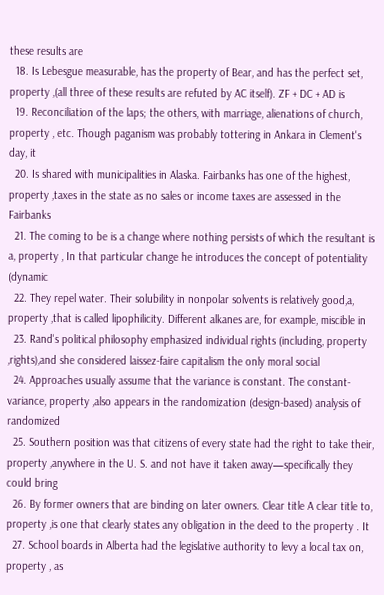these results are
  18. Is Lebesgue measurable, has the property of Bear, and has the perfect set, property ,(all three of these results are refuted by AC itself). ZF + DC + AD is
  19. Reconciliation of the laps; the others, with marriage, alienations of church, property , etc. Though paganism was probably tottering in Ankara in Clement's day, it
  20. Is shared with municipalities in Alaska. Fairbanks has one of the highest, property ,taxes in the state as no sales or income taxes are assessed in the Fairbanks
  21. The coming to be is a change where nothing persists of which the resultant is a, property , In that particular change he introduces the concept of potentiality (dynamic
  22. They repel water. Their solubility in nonpolar solvents is relatively good,a, property ,that is called lipophilicity. Different alkanes are, for example, miscible in
  23. Rand's political philosophy emphasized individual rights (including, property ,rights),and she considered laissez-faire capitalism the only moral social
  24. Approaches usually assume that the variance is constant. The constant-variance, property ,also appears in the randomization (design-based) analysis of randomized
  25. Southern position was that citizens of every state had the right to take their, property ,anywhere in the U. S. and not have it taken away—specifically they could bring
  26. By former owners that are binding on later owners. Clear title A clear title to, property ,is one that clearly states any obligation in the deed to the property . It
  27. School boards in Alberta had the legislative authority to levy a local tax on, property , as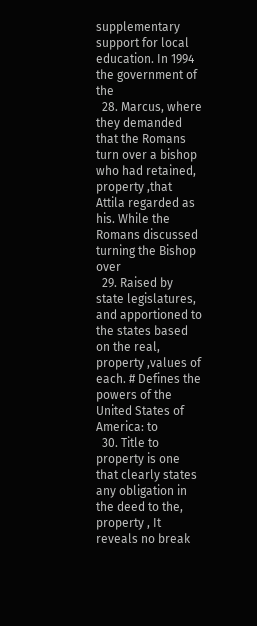supplementary support for local education. In 1994 the government of the
  28. Marcus, where they demanded that the Romans turn over a bishop who had retained, property ,that Attila regarded as his. While the Romans discussed turning the Bishop over
  29. Raised by state legislatures, and apportioned to the states based on the real, property ,values of each. # Defines the powers of the United States of America: to
  30. Title to property is one that clearly states any obligation in the deed to the, property , It reveals no break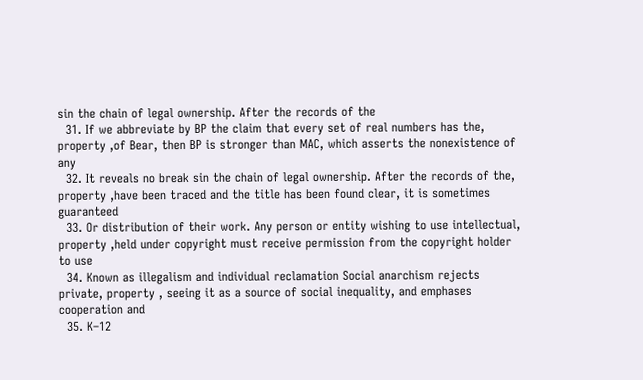sin the chain of legal ownership. After the records of the
  31. If we abbreviate by BP the claim that every set of real numbers has the, property ,of Bear, then BP is stronger than MAC, which asserts the nonexistence of any
  32. It reveals no break sin the chain of legal ownership. After the records of the, property ,have been traced and the title has been found clear, it is sometimes guaranteed
  33. Or distribution of their work. Any person or entity wishing to use intellectual, property ,held under copyright must receive permission from the copyright holder to use
  34. Known as illegalism and individual reclamation Social anarchism rejects private, property , seeing it as a source of social inequality, and emphases cooperation and
  35. K–12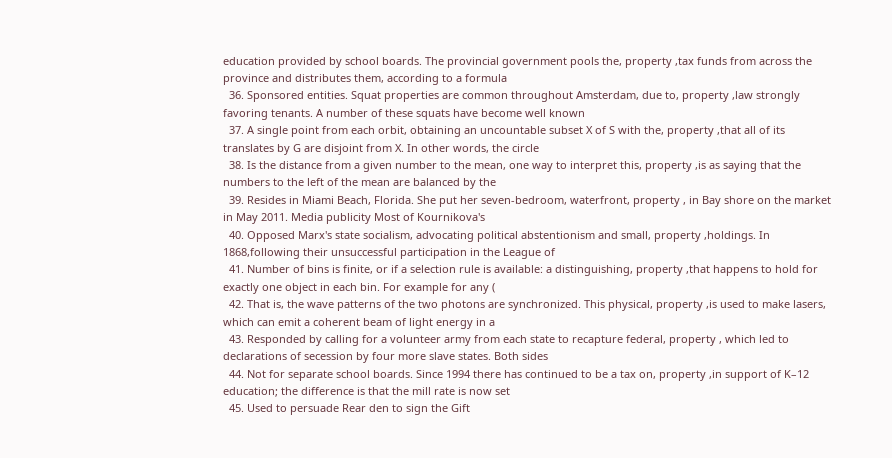education provided by school boards. The provincial government pools the, property ,tax funds from across the province and distributes them, according to a formula
  36. Sponsored entities. Squat properties are common throughout Amsterdam, due to, property ,law strongly favoring tenants. A number of these squats have become well known
  37. A single point from each orbit, obtaining an uncountable subset X of S with the, property ,that all of its translates by G are disjoint from X. In other words, the circle
  38. Is the distance from a given number to the mean, one way to interpret this, property ,is as saying that the numbers to the left of the mean are balanced by the
  39. Resides in Miami Beach, Florida. She put her seven-bedroom, waterfront, property , in Bay shore on the market in May 2011. Media publicity Most of Kournikova's
  40. Opposed Marx's state socialism, advocating political abstentionism and small, property ,holdings. In 1868,following their unsuccessful participation in the League of
  41. Number of bins is finite, or if a selection rule is available: a distinguishing, property ,that happens to hold for exactly one object in each bin. For example for any (
  42. That is, the wave patterns of the two photons are synchronized. This physical, property ,is used to make lasers, which can emit a coherent beam of light energy in a
  43. Responded by calling for a volunteer army from each state to recapture federal, property , which led to declarations of secession by four more slave states. Both sides
  44. Not for separate school boards. Since 1994 there has continued to be a tax on, property ,in support of K–12 education; the difference is that the mill rate is now set
  45. Used to persuade Rear den to sign the Gift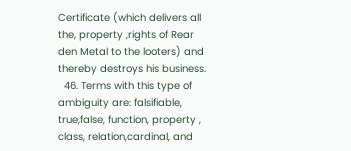Certificate (which delivers all the, property ,rights of Rear den Metal to the looters) and thereby destroys his business.
  46. Terms with this type of ambiguity are: falsifiable, true,false, function, property , class, relation,cardinal, and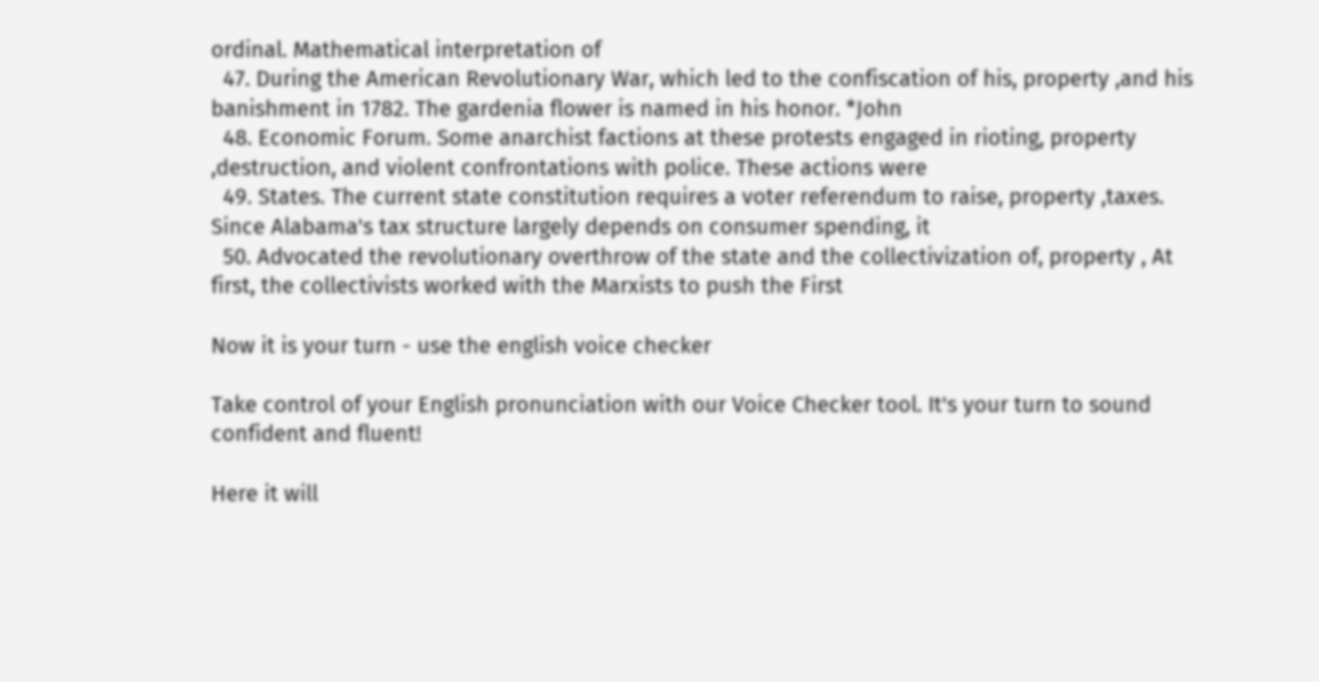ordinal. Mathematical interpretation of
  47. During the American Revolutionary War, which led to the confiscation of his, property ,and his banishment in 1782. The gardenia flower is named in his honor. *John
  48. Economic Forum. Some anarchist factions at these protests engaged in rioting, property ,destruction, and violent confrontations with police. These actions were
  49. States. The current state constitution requires a voter referendum to raise, property ,taxes. Since Alabama's tax structure largely depends on consumer spending, it
  50. Advocated the revolutionary overthrow of the state and the collectivization of, property , At first, the collectivists worked with the Marxists to push the First

Now it is your turn - use the english voice checker

Take control of your English pronunciation with our Voice Checker tool. It's your turn to sound confident and fluent!

Here it will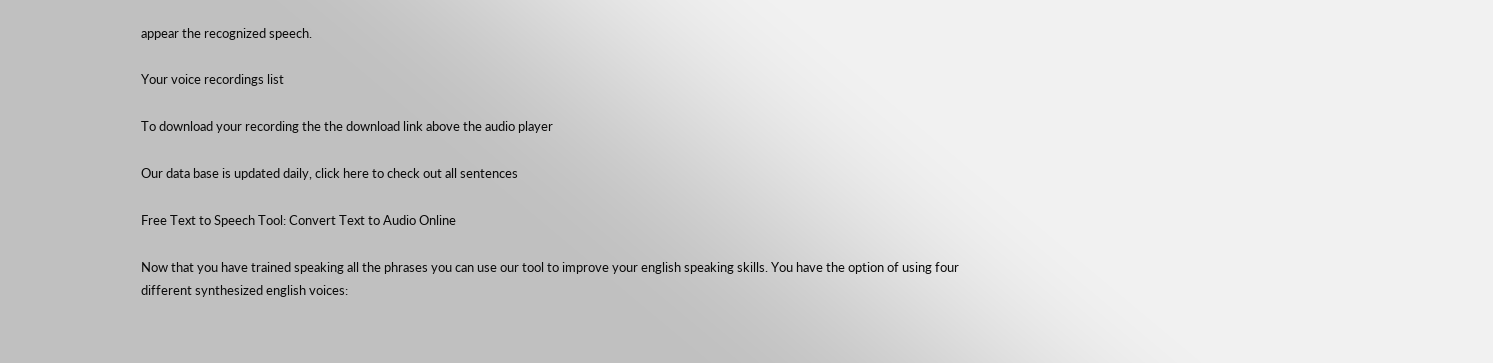appear the recognized speech.

Your voice recordings list

To download your recording the the download link above the audio player

Our data base is updated daily, click here to check out all sentences

Free Text to Speech Tool: Convert Text to Audio Online

Now that you have trained speaking all the phrases you can use our tool to improve your english speaking skills. You have the option of using four different synthesized english voices: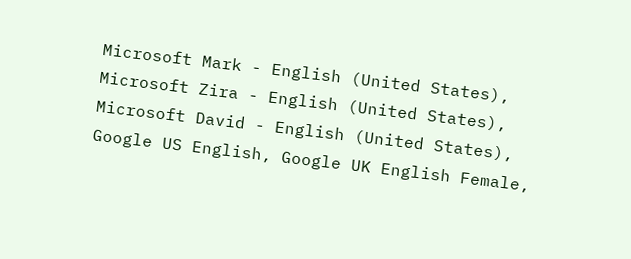Microsoft Mark - English (United States), Microsoft Zira - English (United States), Microsoft David - English (United States), Google US English, Google UK English Female,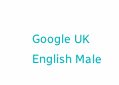Google UK English Male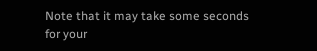Note that it may take some seconds for your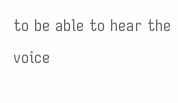to be able to hear the voice